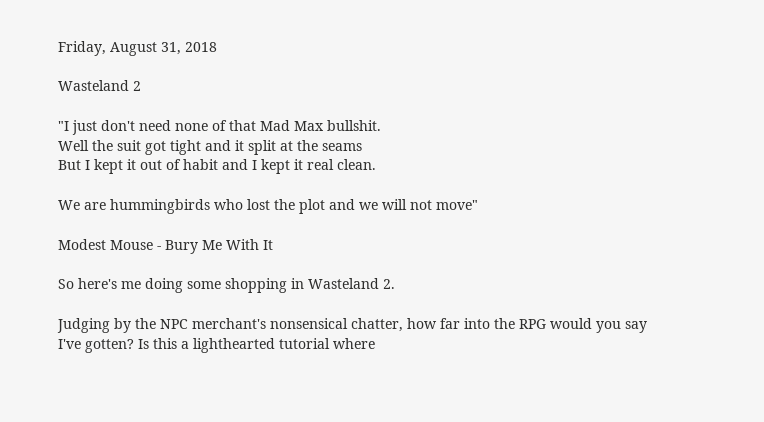Friday, August 31, 2018

Wasteland 2

"I just don't need none of that Mad Max bullshit.
Well the suit got tight and it split at the seams
But I kept it out of habit and I kept it real clean.

We are hummingbirds who lost the plot and we will not move"

Modest Mouse - Bury Me With It

So here's me doing some shopping in Wasteland 2.

Judging by the NPC merchant's nonsensical chatter, how far into the RPG would you say I've gotten? Is this a lighthearted tutorial where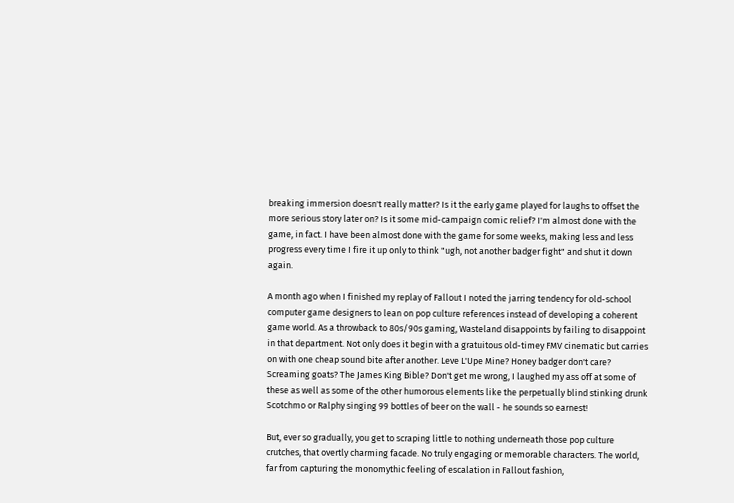breaking immersion doesn't really matter? Is it the early game played for laughs to offset the more serious story later on? Is it some mid-campaign comic relief? I'm almost done with the game, in fact. I have been almost done with the game for some weeks, making less and less progress every time I fire it up only to think "ugh, not another badger fight" and shut it down again.

A month ago when I finished my replay of Fallout I noted the jarring tendency for old-school computer game designers to lean on pop culture references instead of developing a coherent game world. As a throwback to 80s/90s gaming, Wasteland disappoints by failing to disappoint in that department. Not only does it begin with a gratuitous old-timey FMV cinematic but carries on with one cheap sound bite after another. Leve L'Upe Mine? Honey badger don't care? Screaming goats? The James King Bible? Don't get me wrong, I laughed my ass off at some of these as well as some of the other humorous elements like the perpetually blind stinking drunk Scotchmo or Ralphy singing 99 bottles of beer on the wall - he sounds so earnest!

But, ever so gradually, you get to scraping little to nothing underneath those pop culture crutches, that overtly charming facade. No truly engaging or memorable characters. The world, far from capturing the monomythic feeling of escalation in Fallout fashion,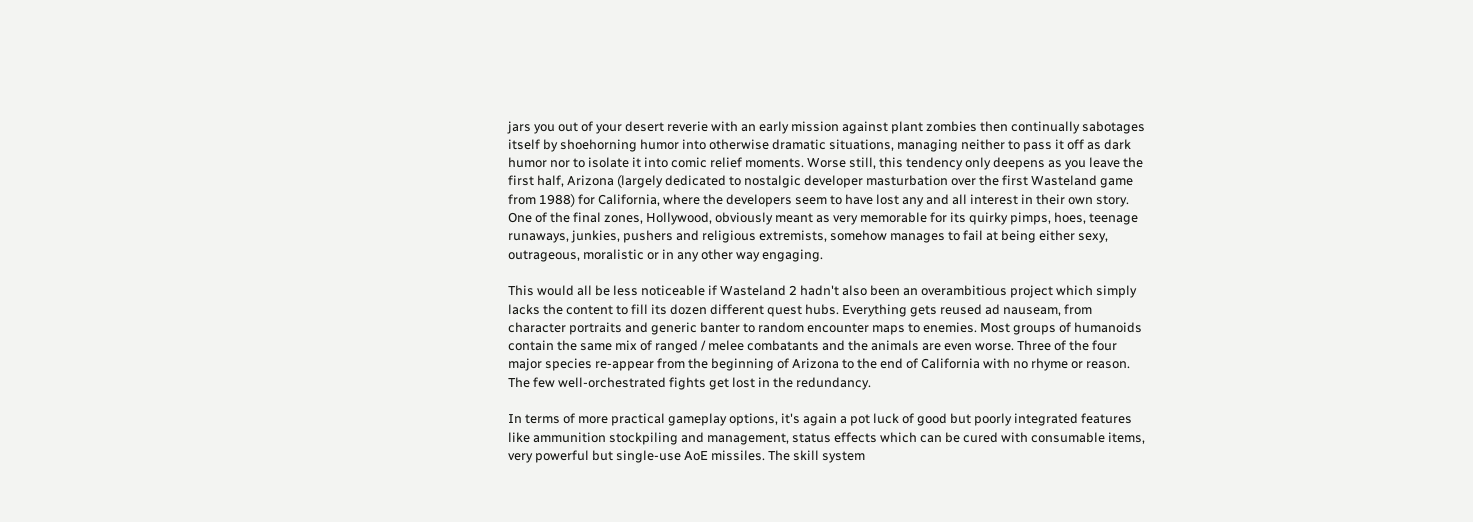jars you out of your desert reverie with an early mission against plant zombies then continually sabotages itself by shoehorning humor into otherwise dramatic situations, managing neither to pass it off as dark humor nor to isolate it into comic relief moments. Worse still, this tendency only deepens as you leave the first half, Arizona (largely dedicated to nostalgic developer masturbation over the first Wasteland game from 1988) for California, where the developers seem to have lost any and all interest in their own story. One of the final zones, Hollywood, obviously meant as very memorable for its quirky pimps, hoes, teenage runaways, junkies, pushers and religious extremists, somehow manages to fail at being either sexy, outrageous, moralistic or in any other way engaging.

This would all be less noticeable if Wasteland 2 hadn't also been an overambitious project which simply lacks the content to fill its dozen different quest hubs. Everything gets reused ad nauseam, from character portraits and generic banter to random encounter maps to enemies. Most groups of humanoids contain the same mix of ranged / melee combatants and the animals are even worse. Three of the four major species re-appear from the beginning of Arizona to the end of California with no rhyme or reason. The few well-orchestrated fights get lost in the redundancy.

In terms of more practical gameplay options, it's again a pot luck of good but poorly integrated features like ammunition stockpiling and management, status effects which can be cured with consumable items, very powerful but single-use AoE missiles. The skill system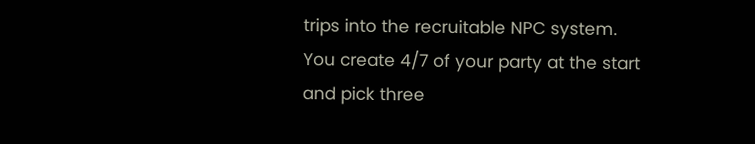trips into the recruitable NPC system. You create 4/7 of your party at the start and pick three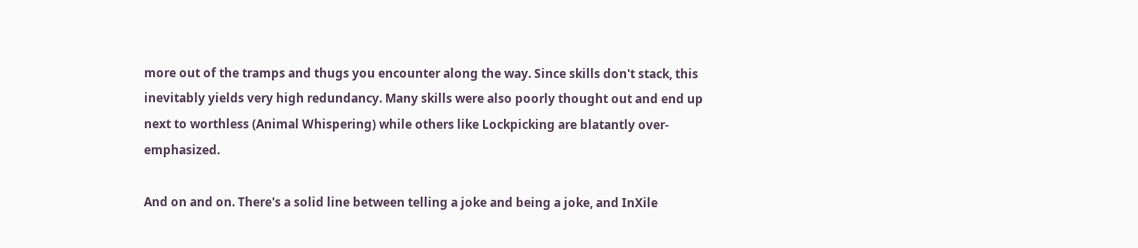more out of the tramps and thugs you encounter along the way. Since skills don't stack, this inevitably yields very high redundancy. Many skills were also poorly thought out and end up next to worthless (Animal Whispering) while others like Lockpicking are blatantly over-emphasized.

And on and on. There's a solid line between telling a joke and being a joke, and InXile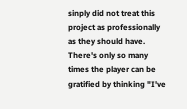sinply did not treat this project as professionally as they should have. There's only so many times the player can be gratified by thinking "I've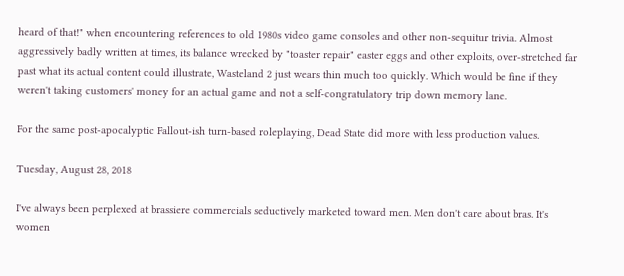heard of that!" when encountering references to old 1980s video game consoles and other non-sequitur trivia. Almost aggressively badly written at times, its balance wrecked by "toaster repair" easter eggs and other exploits, over-stretched far past what its actual content could illustrate, Wasteland 2 just wears thin much too quickly. Which would be fine if they weren't taking customers' money for an actual game and not a self-congratulatory trip down memory lane.

For the same post-apocalyptic Fallout-ish turn-based roleplaying, Dead State did more with less production values.

Tuesday, August 28, 2018

I've always been perplexed at brassiere commercials seductively marketed toward men. Men don't care about bras. It's women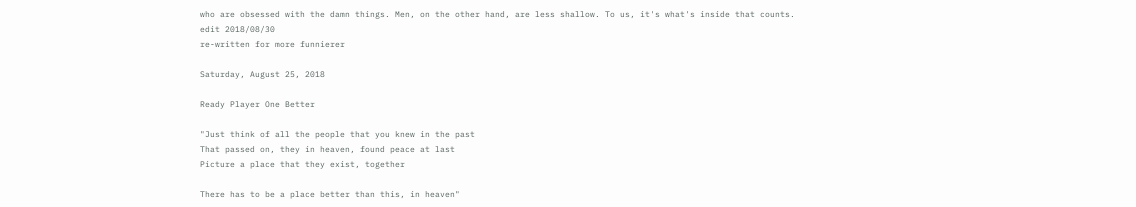who are obsessed with the damn things. Men, on the other hand, are less shallow. To us, it's what's inside that counts.
edit 2018/08/30
re-written for more funnierer

Saturday, August 25, 2018

Ready Player One Better

"Just think of all the people that you knew in the past
That passed on, they in heaven, found peace at last
Picture a place that they exist, together

There has to be a place better than this, in heaven"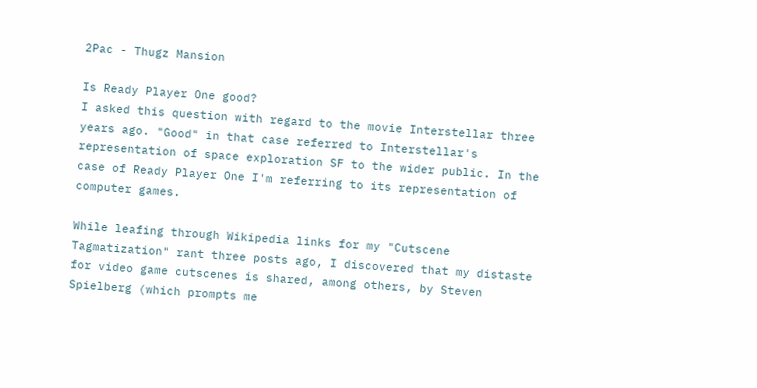2Pac - Thugz Mansion

Is Ready Player One good?
I asked this question with regard to the movie Interstellar three years ago. "Good" in that case referred to Interstellar's representation of space exploration SF to the wider public. In the case of Ready Player One I'm referring to its representation of computer games.

While leafing through Wikipedia links for my "Cutscene Tagmatization" rant three posts ago, I discovered that my distaste for video game cutscenes is shared, among others, by Steven Spielberg (which prompts me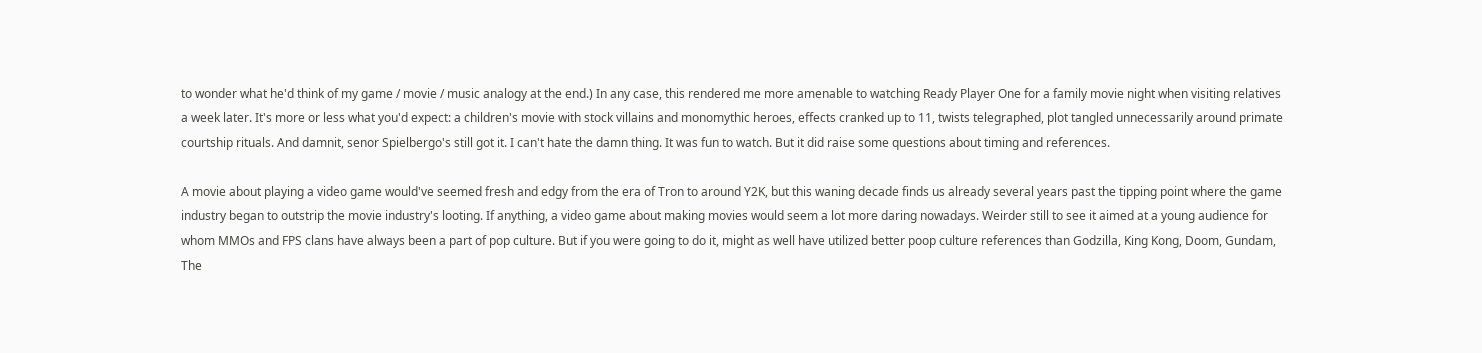to wonder what he'd think of my game / movie / music analogy at the end.) In any case, this rendered me more amenable to watching Ready Player One for a family movie night when visiting relatives a week later. It's more or less what you'd expect: a children's movie with stock villains and monomythic heroes, effects cranked up to 11, twists telegraphed, plot tangled unnecessarily around primate courtship rituals. And damnit, senor Spielbergo's still got it. I can't hate the damn thing. It was fun to watch. But it did raise some questions about timing and references.

A movie about playing a video game would've seemed fresh and edgy from the era of Tron to around Y2K, but this waning decade finds us already several years past the tipping point where the game industry began to outstrip the movie industry's looting. If anything, a video game about making movies would seem a lot more daring nowadays. Weirder still to see it aimed at a young audience for whom MMOs and FPS clans have always been a part of pop culture. But if you were going to do it, might as well have utilized better poop culture references than Godzilla, King Kong, Doom, Gundam, The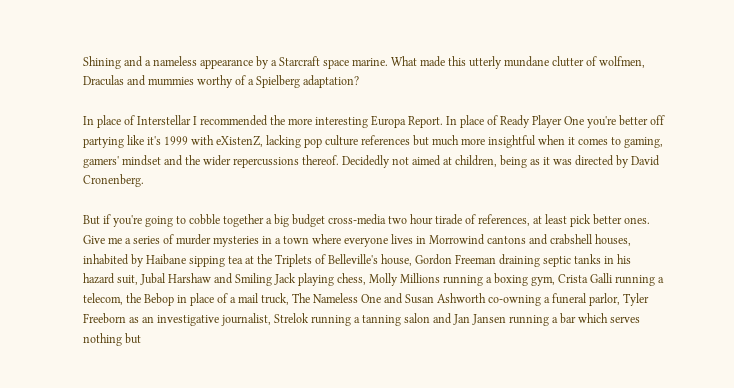Shining and a nameless appearance by a Starcraft space marine. What made this utterly mundane clutter of wolfmen, Draculas and mummies worthy of a Spielberg adaptation?

In place of Interstellar I recommended the more interesting Europa Report. In place of Ready Player One you're better off partying like it's 1999 with eXistenZ, lacking pop culture references but much more insightful when it comes to gaming, gamers' mindset and the wider repercussions thereof. Decidedly not aimed at children, being as it was directed by David Cronenberg.

But if you're going to cobble together a big budget cross-media two hour tirade of references, at least pick better ones. Give me a series of murder mysteries in a town where everyone lives in Morrowind cantons and crabshell houses, inhabited by Haibane sipping tea at the Triplets of Belleville's house, Gordon Freeman draining septic tanks in his hazard suit, Jubal Harshaw and Smiling Jack playing chess, Molly Millions running a boxing gym, Crista Galli running a telecom, the Bebop in place of a mail truck, The Nameless One and Susan Ashworth co-owning a funeral parlor, Tyler Freeborn as an investigative journalist, Strelok running a tanning salon and Jan Jansen running a bar which serves nothing but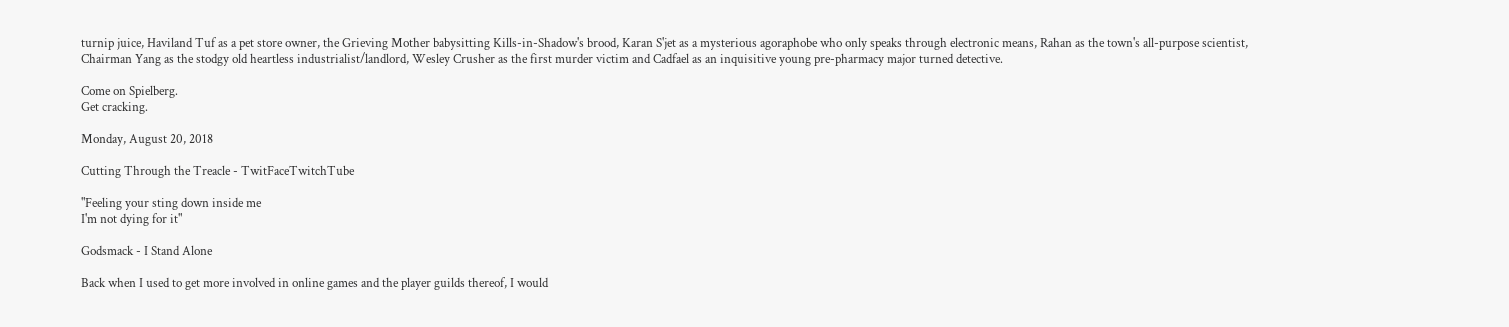turnip juice, Haviland Tuf as a pet store owner, the Grieving Mother babysitting Kills-in-Shadow's brood, Karan S'jet as a mysterious agoraphobe who only speaks through electronic means, Rahan as the town's all-purpose scientist, Chairman Yang as the stodgy old heartless industrialist/landlord, Wesley Crusher as the first murder victim and Cadfael as an inquisitive young pre-pharmacy major turned detective.

Come on Spielberg.
Get cracking.

Monday, August 20, 2018

Cutting Through the Treacle - TwitFaceTwitchTube

"Feeling your sting down inside me
I'm not dying for it"

Godsmack - I Stand Alone

Back when I used to get more involved in online games and the player guilds thereof, I would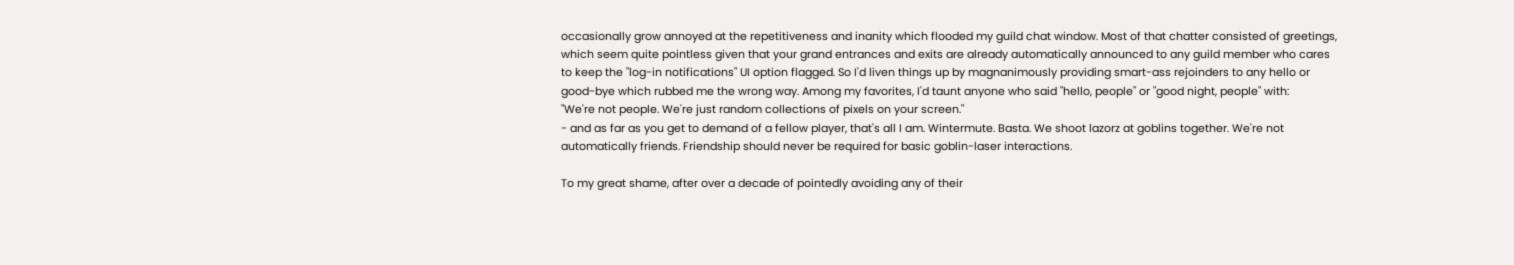occasionally grow annoyed at the repetitiveness and inanity which flooded my guild chat window. Most of that chatter consisted of greetings, which seem quite pointless given that your grand entrances and exits are already automatically announced to any guild member who cares to keep the "log-in notifications" UI option flagged. So I'd liven things up by magnanimously providing smart-ass rejoinders to any hello or good-bye which rubbed me the wrong way. Among my favorites, I'd taunt anyone who said "hello, people" or "good night, people" with:
"We're not people. We're just random collections of pixels on your screen."
- and as far as you get to demand of a fellow player, that's all I am. Wintermute. Basta. We shoot lazorz at goblins together. We're not automatically friends. Friendship should never be required for basic goblin-laser interactions.

To my great shame, after over a decade of pointedly avoiding any of their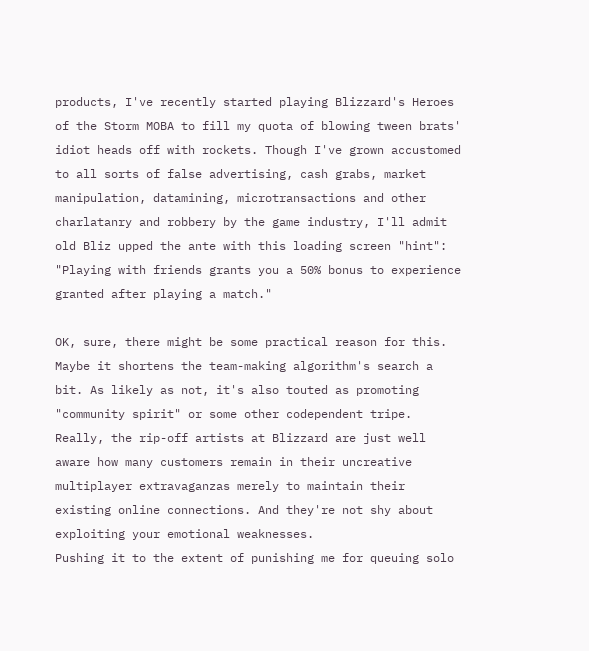products, I've recently started playing Blizzard's Heroes of the Storm MOBA to fill my quota of blowing tween brats' idiot heads off with rockets. Though I've grown accustomed to all sorts of false advertising, cash grabs, market manipulation, datamining, microtransactions and other charlatanry and robbery by the game industry, I'll admit old Bliz upped the ante with this loading screen "hint":
"Playing with friends grants you a 50% bonus to experience granted after playing a match."

OK, sure, there might be some practical reason for this. Maybe it shortens the team-making algorithm's search a bit. As likely as not, it's also touted as promoting "community spirit" or some other codependent tripe. Really, the rip-off artists at Blizzard are just well aware how many customers remain in their uncreative multiplayer extravaganzas merely to maintain their existing online connections. And they're not shy about exploiting your emotional weaknesses.
Pushing it to the extent of punishing me for queuing solo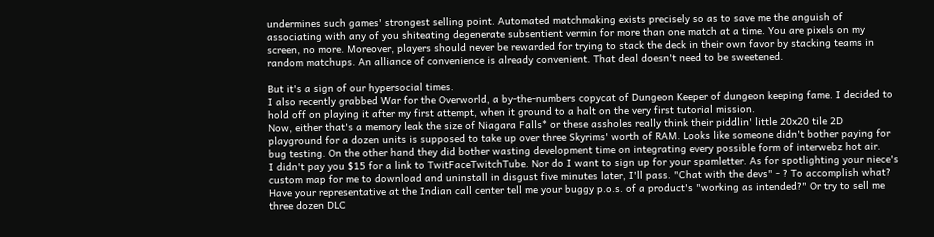undermines such games' strongest selling point. Automated matchmaking exists precisely so as to save me the anguish of associating with any of you shiteating degenerate subsentient vermin for more than one match at a time. You are pixels on my screen, no more. Moreover, players should never be rewarded for trying to stack the deck in their own favor by stacking teams in random matchups. An alliance of convenience is already convenient. That deal doesn't need to be sweetened.

But it's a sign of our hypersocial times.
I also recently grabbed War for the Overworld, a by-the-numbers copycat of Dungeon Keeper of dungeon keeping fame. I decided to hold off on playing it after my first attempt, when it ground to a halt on the very first tutorial mission.
Now, either that's a memory leak the size of Niagara Falls* or these assholes really think their piddlin' little 20x20 tile 2D playground for a dozen units is supposed to take up over three Skyrims' worth of RAM. Looks like someone didn't bother paying for bug testing. On the other hand they did bother wasting development time on integrating every possible form of interwebz hot air.
I didn't pay you $15 for a link to TwitFaceTwitchTube. Nor do I want to sign up for your spamletter. As for spotlighting your niece's custom map for me to download and uninstall in disgust five minutes later, I'll pass. "Chat with the devs" - ? To accomplish what? Have your representative at the Indian call center tell me your buggy p.o.s. of a product's "working as intended?" Or try to sell me three dozen DLC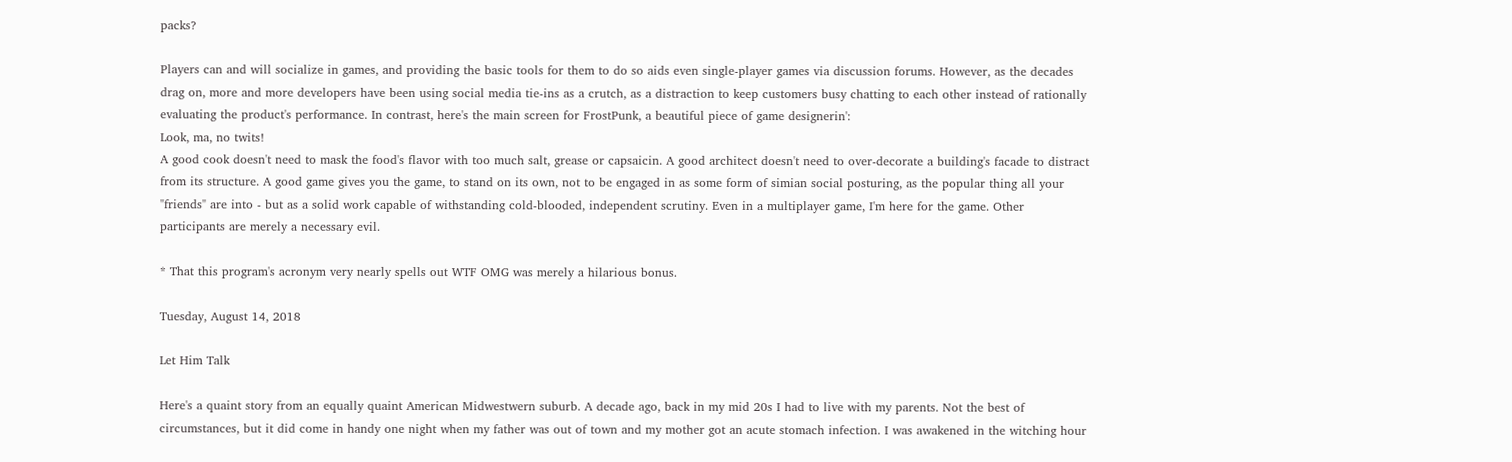packs?

Players can and will socialize in games, and providing the basic tools for them to do so aids even single-player games via discussion forums. However, as the decades drag on, more and more developers have been using social media tie-ins as a crutch, as a distraction to keep customers busy chatting to each other instead of rationally evaluating the product's performance. In contrast, here's the main screen for FrostPunk, a beautiful piece of game designerin':
Look, ma, no twits!
A good cook doesn't need to mask the food's flavor with too much salt, grease or capsaicin. A good architect doesn't need to over-decorate a building's facade to distract from its structure. A good game gives you the game, to stand on its own, not to be engaged in as some form of simian social posturing, as the popular thing all your "friends" are into - but as a solid work capable of withstanding cold-blooded, independent scrutiny. Even in a multiplayer game, I'm here for the game. Other participants are merely a necessary evil.

* That this program's acronym very nearly spells out WTF OMG was merely a hilarious bonus.

Tuesday, August 14, 2018

Let Him Talk

Here's a quaint story from an equally quaint American Midwestwern suburb. A decade ago, back in my mid 20s I had to live with my parents. Not the best of circumstances, but it did come in handy one night when my father was out of town and my mother got an acute stomach infection. I was awakened in the witching hour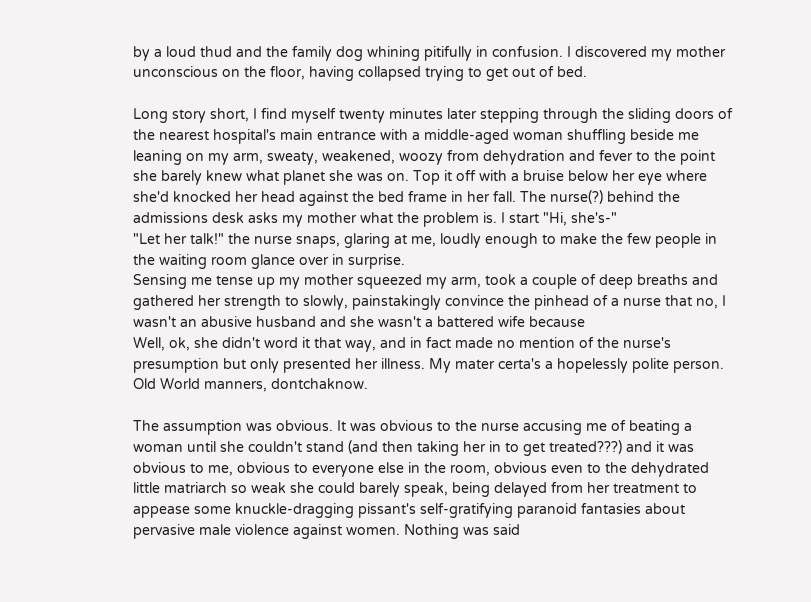by a loud thud and the family dog whining pitifully in confusion. I discovered my mother unconscious on the floor, having collapsed trying to get out of bed.

Long story short, I find myself twenty minutes later stepping through the sliding doors of the nearest hospital's main entrance with a middle-aged woman shuffling beside me leaning on my arm, sweaty, weakened, woozy from dehydration and fever to the point she barely knew what planet she was on. Top it off with a bruise below her eye where she'd knocked her head against the bed frame in her fall. The nurse(?) behind the admissions desk asks my mother what the problem is. I start "Hi, she's-"
"Let her talk!" the nurse snaps, glaring at me, loudly enough to make the few people in the waiting room glance over in surprise.
Sensing me tense up my mother squeezed my arm, took a couple of deep breaths and gathered her strength to slowly, painstakingly convince the pinhead of a nurse that no, I wasn't an abusive husband and she wasn't a battered wife because
Well, ok, she didn't word it that way, and in fact made no mention of the nurse's presumption but only presented her illness. My mater certa's a hopelessly polite person. Old World manners, dontchaknow.

The assumption was obvious. It was obvious to the nurse accusing me of beating a woman until she couldn't stand (and then taking her in to get treated???) and it was obvious to me, obvious to everyone else in the room, obvious even to the dehydrated little matriarch so weak she could barely speak, being delayed from her treatment to appease some knuckle-dragging pissant's self-gratifying paranoid fantasies about pervasive male violence against women. Nothing was said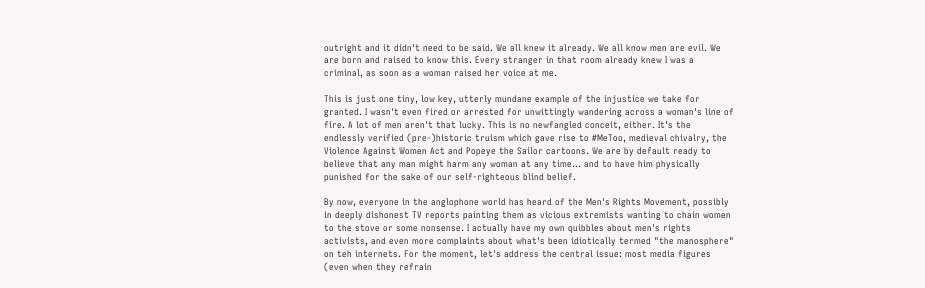outright and it didn't need to be said. We all knew it already. We all know men are evil. We are born and raised to know this. Every stranger in that room already knew I was a criminal, as soon as a woman raised her voice at me.

This is just one tiny, low key, utterly mundane example of the injustice we take for granted. I wasn't even fired or arrested for unwittingly wandering across a woman's line of fire. A lot of men aren't that lucky. This is no newfangled conceit, either. It's the endlessly verified (pre-)historic truism which gave rise to #MeToo, medieval chivalry, the Violence Against Women Act and Popeye the Sailor cartoons. We are by default ready to believe that any man might harm any woman at any time... and to have him physically punished for the sake of our self-righteous blind belief.

By now, everyone in the anglophone world has heard of the Men's Rights Movement, possibly in deeply dishonest TV reports painting them as vicious extremists wanting to chain women to the stove or some nonsense. I actually have my own quibbles about men's rights activists, and even more complaints about what's been idiotically termed "the manosphere" on teh internets. For the moment, let's address the central issue: most media figures (even when they refrain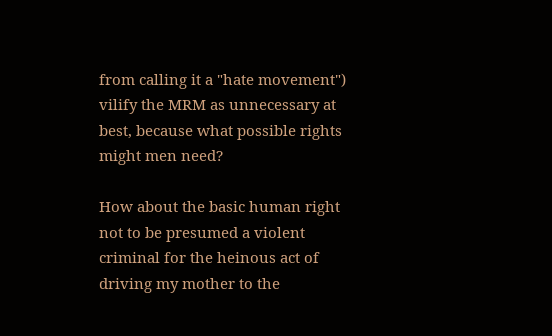from calling it a "hate movement") vilify the MRM as unnecessary at best, because what possible rights might men need?

How about the basic human right not to be presumed a violent criminal for the heinous act of driving my mother to the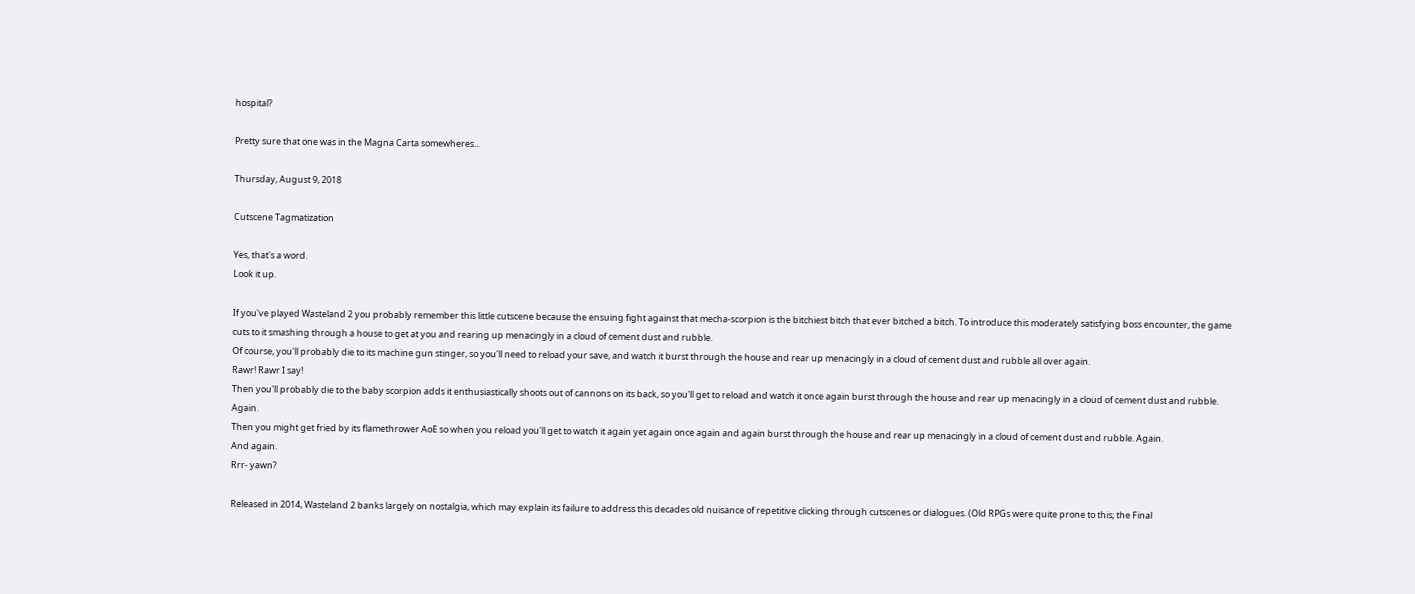hospital?

Pretty sure that one was in the Magna Carta somewheres...

Thursday, August 9, 2018

Cutscene Tagmatization

Yes, that's a word.
Look it up.

If you've played Wasteland 2 you probably remember this little cutscene because the ensuing fight against that mecha-scorpion is the bitchiest bitch that ever bitched a bitch. To introduce this moderately satisfying boss encounter, the game cuts to it smashing through a house to get at you and rearing up menacingly in a cloud of cement dust and rubble.
Of course, you'll probably die to its machine gun stinger, so you'll need to reload your save, and watch it burst through the house and rear up menacingly in a cloud of cement dust and rubble all over again.
Rawr! Rawr I say!
Then you'll probably die to the baby scorpion adds it enthusiastically shoots out of cannons on its back, so you'll get to reload and watch it once again burst through the house and rear up menacingly in a cloud of cement dust and rubble. Again.
Then you might get fried by its flamethrower AoE so when you reload you'll get to watch it again yet again once again and again burst through the house and rear up menacingly in a cloud of cement dust and rubble. Again.
And again.
Rrr- yawn?

Released in 2014, Wasteland 2 banks largely on nostalgia, which may explain its failure to address this decades old nuisance of repetitive clicking through cutscenes or dialogues. (Old RPGs were quite prone to this; the Final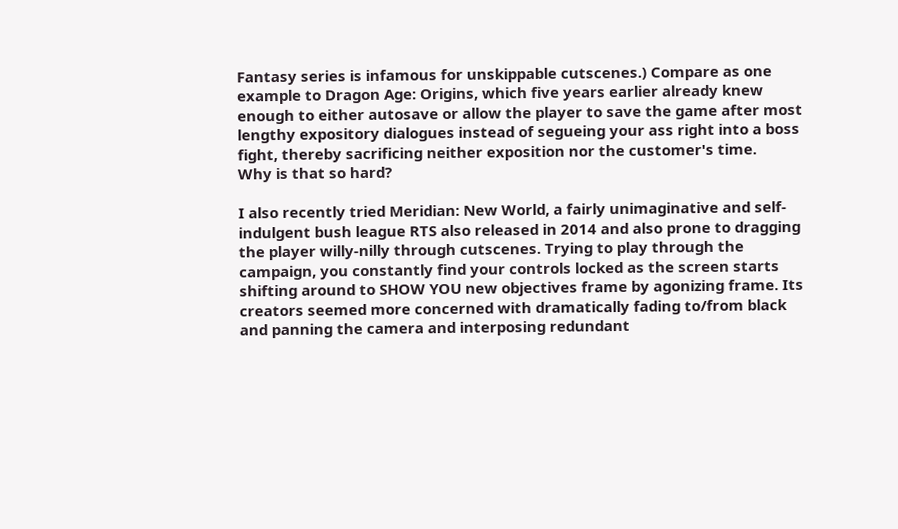Fantasy series is infamous for unskippable cutscenes.) Compare as one example to Dragon Age: Origins, which five years earlier already knew enough to either autosave or allow the player to save the game after most lengthy expository dialogues instead of segueing your ass right into a boss fight, thereby sacrificing neither exposition nor the customer's time.
Why is that so hard?

I also recently tried Meridian: New World, a fairly unimaginative and self-indulgent bush league RTS also released in 2014 and also prone to dragging the player willy-nilly through cutscenes. Trying to play through the campaign, you constantly find your controls locked as the screen starts shifting around to SHOW YOU new objectives frame by agonizing frame. Its creators seemed more concerned with dramatically fading to/from black and panning the camera and interposing redundant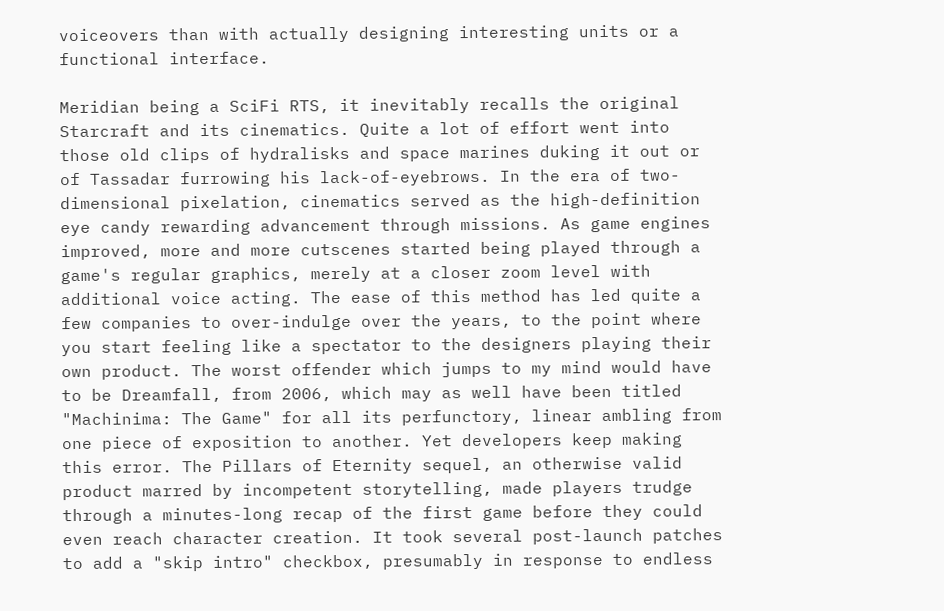voiceovers than with actually designing interesting units or a functional interface.

Meridian being a SciFi RTS, it inevitably recalls the original Starcraft and its cinematics. Quite a lot of effort went into those old clips of hydralisks and space marines duking it out or of Tassadar furrowing his lack-of-eyebrows. In the era of two-dimensional pixelation, cinematics served as the high-definition eye candy rewarding advancement through missions. As game engines improved, more and more cutscenes started being played through a game's regular graphics, merely at a closer zoom level with additional voice acting. The ease of this method has led quite a few companies to over-indulge over the years, to the point where you start feeling like a spectator to the designers playing their own product. The worst offender which jumps to my mind would have to be Dreamfall, from 2006, which may as well have been titled "Machinima: The Game" for all its perfunctory, linear ambling from one piece of exposition to another. Yet developers keep making this error. The Pillars of Eternity sequel, an otherwise valid product marred by incompetent storytelling, made players trudge through a minutes-long recap of the first game before they could even reach character creation. It took several post-launch patches to add a "skip intro" checkbox, presumably in response to endless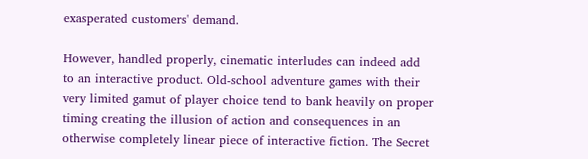exasperated customers' demand.

However, handled properly, cinematic interludes can indeed add to an interactive product. Old-school adventure games with their very limited gamut of player choice tend to bank heavily on proper timing creating the illusion of action and consequences in an otherwise completely linear piece of interactive fiction. The Secret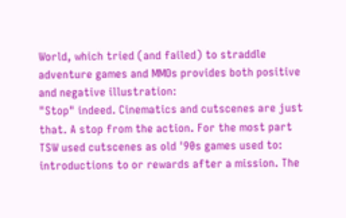World, which tried (and failed) to straddle adventure games and MMOs provides both positive and negative illustration:
"Stop" indeed. Cinematics and cutscenes are just that. A stop from the action. For the most part TSW used cutscenes as old '90s games used to: introductions to or rewards after a mission. The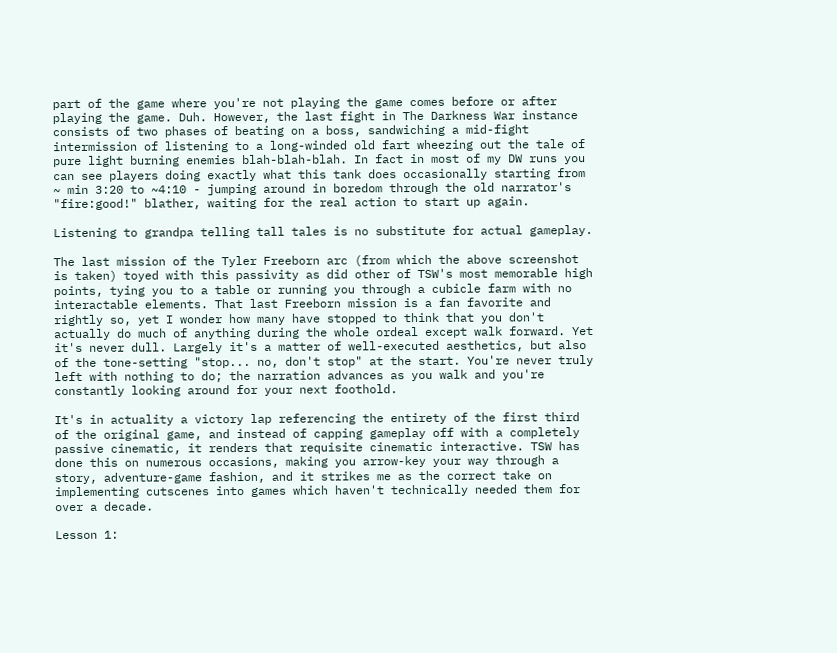part of the game where you're not playing the game comes before or after playing the game. Duh. However, the last fight in The Darkness War instance consists of two phases of beating on a boss, sandwiching a mid-fight intermission of listening to a long-winded old fart wheezing out the tale of pure light burning enemies blah-blah-blah. In fact in most of my DW runs you can see players doing exactly what this tank does occasionally starting from ~ min 3:20 to ~4:10 - jumping around in boredom through the old narrator's "fire:good!" blather, waiting for the real action to start up again.

Listening to grandpa telling tall tales is no substitute for actual gameplay.

The last mission of the Tyler Freeborn arc (from which the above screenshot is taken) toyed with this passivity as did other of TSW's most memorable high points, tying you to a table or running you through a cubicle farm with no interactable elements. That last Freeborn mission is a fan favorite and rightly so, yet I wonder how many have stopped to think that you don't actually do much of anything during the whole ordeal except walk forward. Yet it's never dull. Largely it's a matter of well-executed aesthetics, but also of the tone-setting "stop... no, don't stop" at the start. You're never truly left with nothing to do; the narration advances as you walk and you're constantly looking around for your next foothold.

It's in actuality a victory lap referencing the entirety of the first third of the original game, and instead of capping gameplay off with a completely passive cinematic, it renders that requisite cinematic interactive. TSW has done this on numerous occasions, making you arrow-key your way through a story, adventure-game fashion, and it strikes me as the correct take on implementing cutscenes into games which haven't technically needed them for over a decade.

Lesson 1: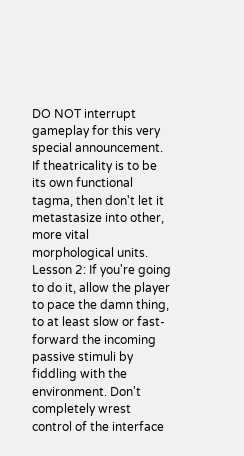DO NOT interrupt gameplay for this very special announcement. If theatricality is to be its own functional tagma, then don't let it metastasize into other, more vital morphological units.
Lesson 2: If you're going to do it, allow the player to pace the damn thing, to at least slow or fast-forward the incoming passive stimuli by fiddling with the environment. Don't completely wrest control of the interface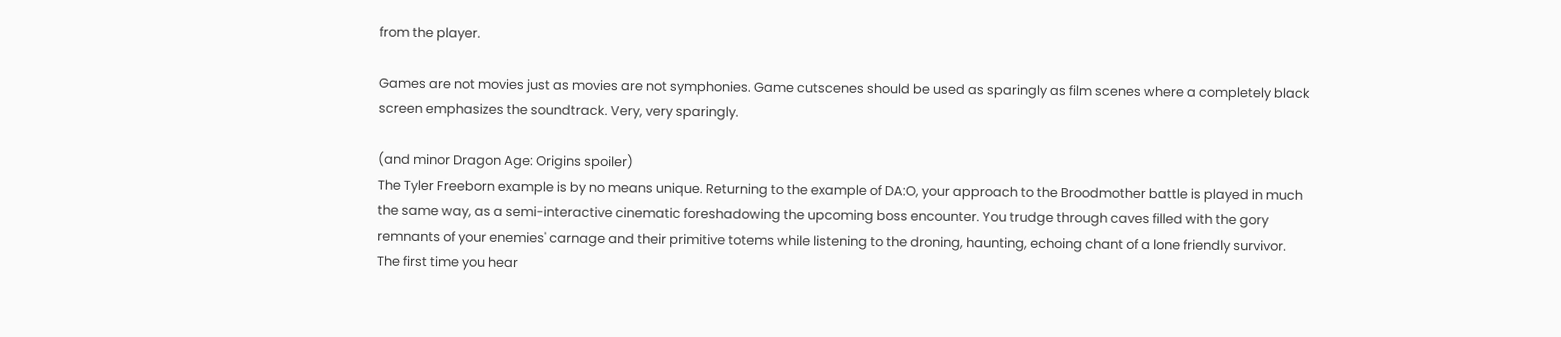from the player.

Games are not movies just as movies are not symphonies. Game cutscenes should be used as sparingly as film scenes where a completely black screen emphasizes the soundtrack. Very, very sparingly.

(and minor Dragon Age: Origins spoiler)
The Tyler Freeborn example is by no means unique. Returning to the example of DA:O, your approach to the Broodmother battle is played in much the same way, as a semi-interactive cinematic foreshadowing the upcoming boss encounter. You trudge through caves filled with the gory remnants of your enemies' carnage and their primitive totems while listening to the droning, haunting, echoing chant of a lone friendly survivor.
The first time you hear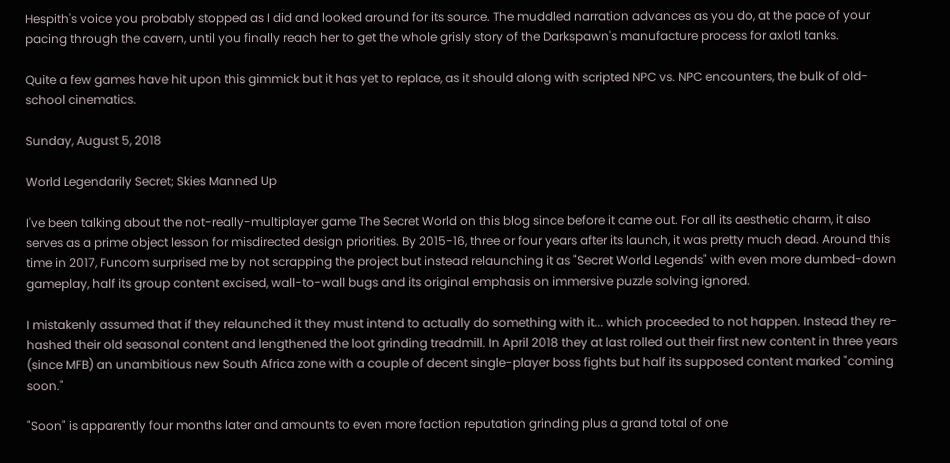Hespith's voice you probably stopped as I did and looked around for its source. The muddled narration advances as you do, at the pace of your pacing through the cavern, until you finally reach her to get the whole grisly story of the Darkspawn's manufacture process for axlotl tanks.

Quite a few games have hit upon this gimmick but it has yet to replace, as it should along with scripted NPC vs. NPC encounters, the bulk of old-school cinematics.

Sunday, August 5, 2018

World Legendarily Secret; Skies Manned Up

I've been talking about the not-really-multiplayer game The Secret World on this blog since before it came out. For all its aesthetic charm, it also serves as a prime object lesson for misdirected design priorities. By 2015-16, three or four years after its launch, it was pretty much dead. Around this time in 2017, Funcom surprised me by not scrapping the project but instead relaunching it as "Secret World Legends" with even more dumbed-down gameplay, half its group content excised, wall-to-wall bugs and its original emphasis on immersive puzzle solving ignored.

I mistakenly assumed that if they relaunched it they must intend to actually do something with it... which proceeded to not happen. Instead they re-hashed their old seasonal content and lengthened the loot grinding treadmill. In April 2018 they at last rolled out their first new content in three years (since MFB) an unambitious new South Africa zone with a couple of decent single-player boss fights but half its supposed content marked "coming soon."

"Soon" is apparently four months later and amounts to even more faction reputation grinding plus a grand total of one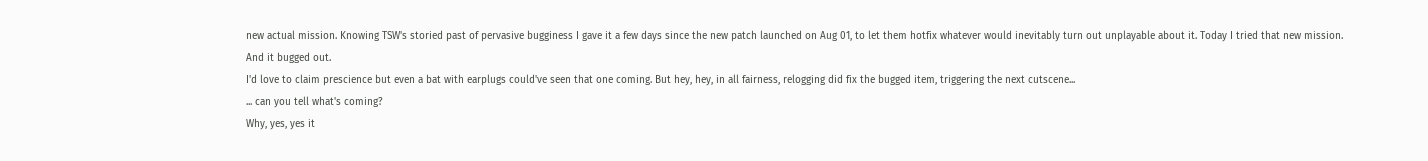new actual mission. Knowing TSW's storied past of pervasive bugginess I gave it a few days since the new patch launched on Aug 01, to let them hotfix whatever would inevitably turn out unplayable about it. Today I tried that new mission.
And it bugged out.
I'd love to claim prescience but even a bat with earplugs could've seen that one coming. But hey, hey, in all fairness, relogging did fix the bugged item, triggering the next cutscene...
... can you tell what's coming?
Why, yes, yes it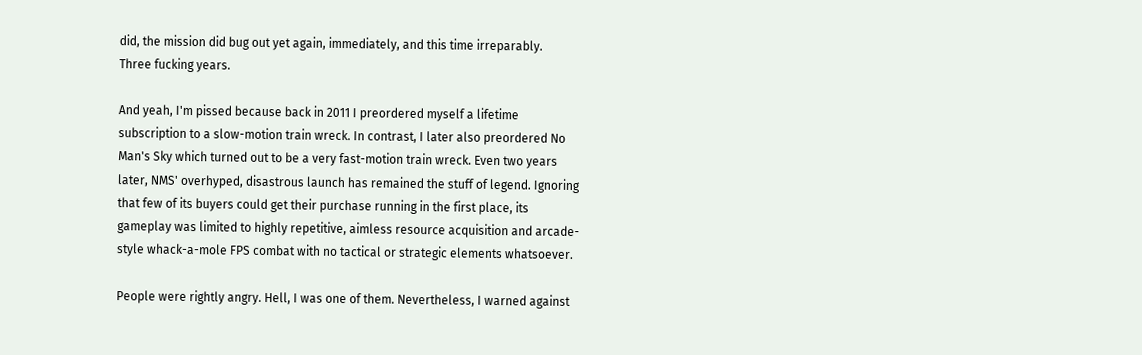did, the mission did bug out yet again, immediately, and this time irreparably.
Three fucking years.

And yeah, I'm pissed because back in 2011 I preordered myself a lifetime subscription to a slow-motion train wreck. In contrast, I later also preordered No Man's Sky which turned out to be a very fast-motion train wreck. Even two years later, NMS' overhyped, disastrous launch has remained the stuff of legend. Ignoring that few of its buyers could get their purchase running in the first place, its gameplay was limited to highly repetitive, aimless resource acquisition and arcade-style whack-a-mole FPS combat with no tactical or strategic elements whatsoever.

People were rightly angry. Hell, I was one of them. Nevertheless, I warned against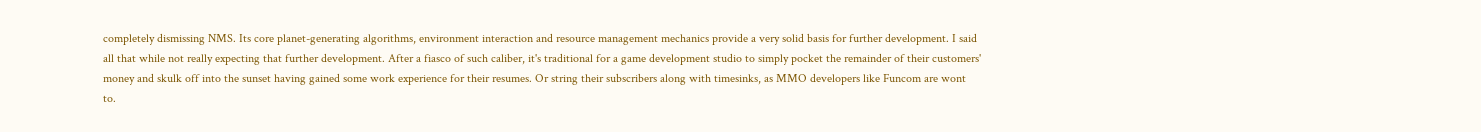completely dismissing NMS. Its core planet-generating algorithms, environment interaction and resource management mechanics provide a very solid basis for further development. I said all that while not really expecting that further development. After a fiasco of such caliber, it's traditional for a game development studio to simply pocket the remainder of their customers' money and skulk off into the sunset having gained some work experience for their resumes. Or string their subscribers along with timesinks, as MMO developers like Funcom are wont to.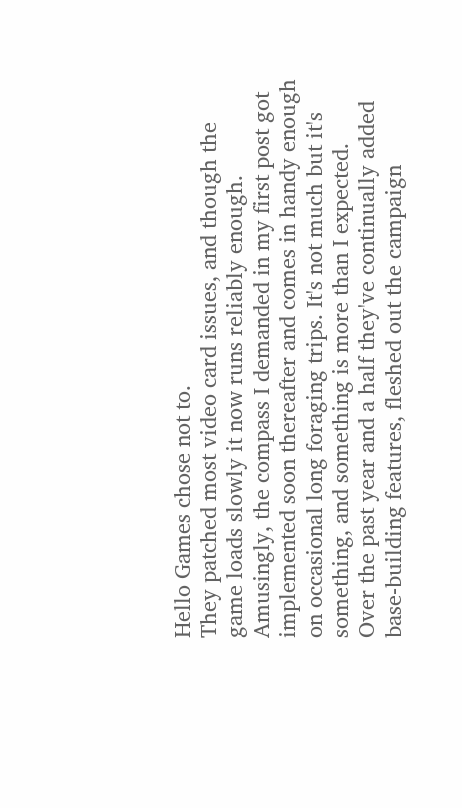Hello Games chose not to.
They patched most video card issues, and though the game loads slowly it now runs reliably enough.
Amusingly, the compass I demanded in my first post got implemented soon thereafter and comes in handy enough on occasional long foraging trips. It's not much but it's something, and something is more than I expected.
Over the past year and a half they've continually added base-building features, fleshed out the campaign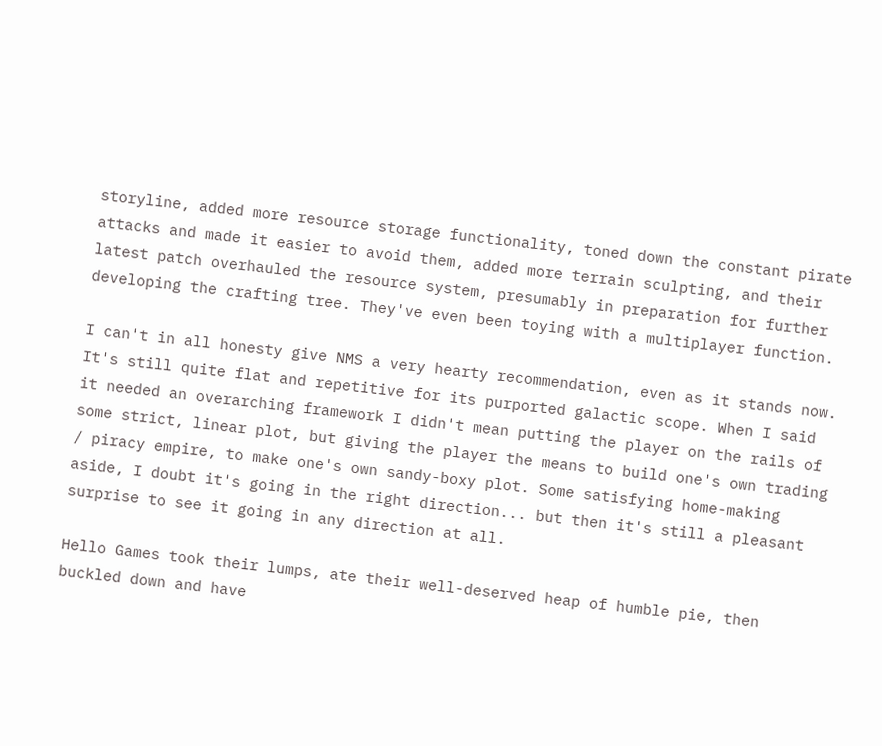storyline, added more resource storage functionality, toned down the constant pirate attacks and made it easier to avoid them, added more terrain sculpting, and their latest patch overhauled the resource system, presumably in preparation for further developing the crafting tree. They've even been toying with a multiplayer function.

I can't in all honesty give NMS a very hearty recommendation, even as it stands now. It's still quite flat and repetitive for its purported galactic scope. When I said it needed an overarching framework I didn't mean putting the player on the rails of some strict, linear plot, but giving the player the means to build one's own trading / piracy empire, to make one's own sandy-boxy plot. Some satisfying home-making aside, I doubt it's going in the right direction... but then it's still a pleasant surprise to see it going in any direction at all.

Hello Games took their lumps, ate their well-deserved heap of humble pie, then buckled down and have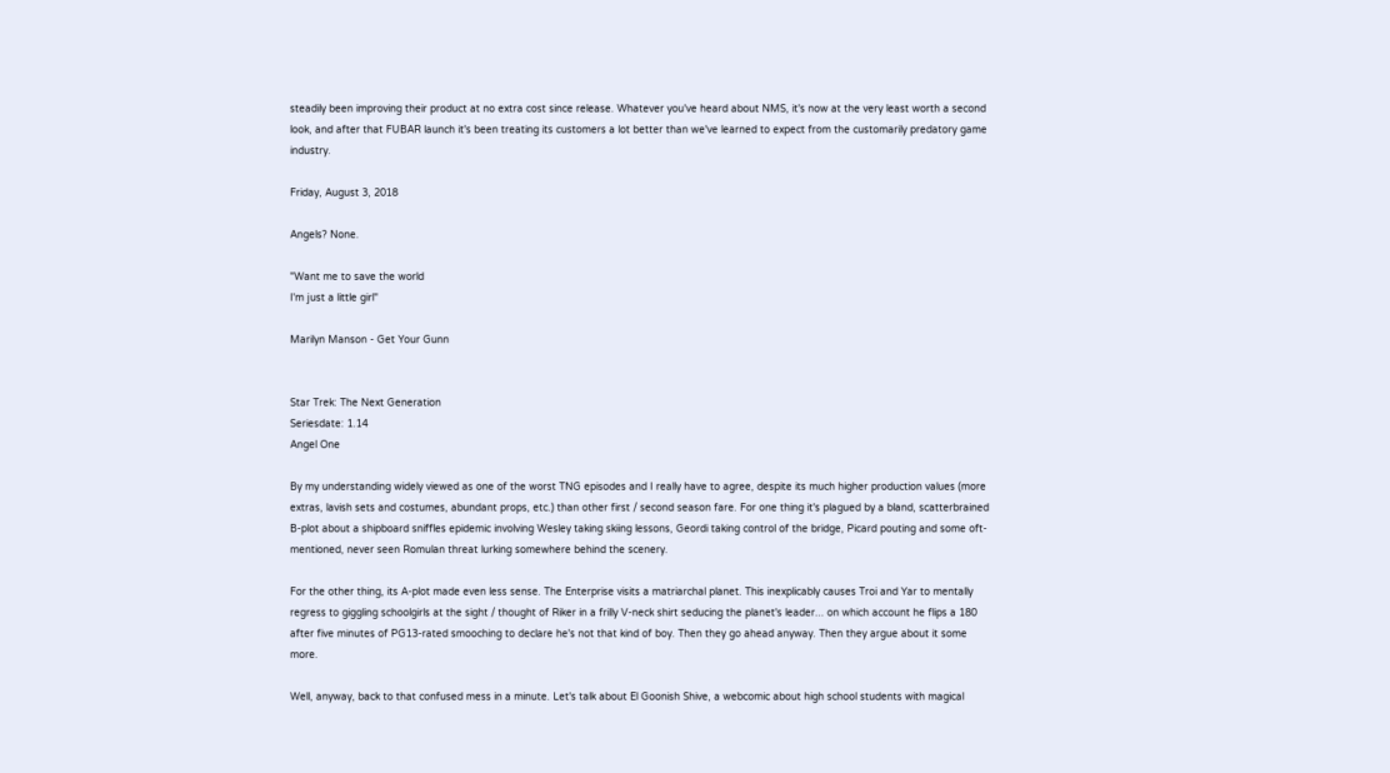steadily been improving their product at no extra cost since release. Whatever you've heard about NMS, it's now at the very least worth a second look, and after that FUBAR launch it's been treating its customers a lot better than we've learned to expect from the customarily predatory game industry.

Friday, August 3, 2018

Angels? None.

"Want me to save the world
I'm just a little girl"

Marilyn Manson - Get Your Gunn


Star Trek: The Next Generation
Seriesdate: 1.14
Angel One

By my understanding widely viewed as one of the worst TNG episodes and I really have to agree, despite its much higher production values (more extras, lavish sets and costumes, abundant props, etc.) than other first / second season fare. For one thing it's plagued by a bland, scatterbrained B-plot about a shipboard sniffles epidemic involving Wesley taking skiing lessons, Geordi taking control of the bridge, Picard pouting and some oft-mentioned, never seen Romulan threat lurking somewhere behind the scenery.

For the other thing, its A-plot made even less sense. The Enterprise visits a matriarchal planet. This inexplicably causes Troi and Yar to mentally regress to giggling schoolgirls at the sight / thought of Riker in a frilly V-neck shirt seducing the planet's leader... on which account he flips a 180 after five minutes of PG13-rated smooching to declare he's not that kind of boy. Then they go ahead anyway. Then they argue about it some more.

Well, anyway, back to that confused mess in a minute. Let's talk about El Goonish Shive, a webcomic about high school students with magical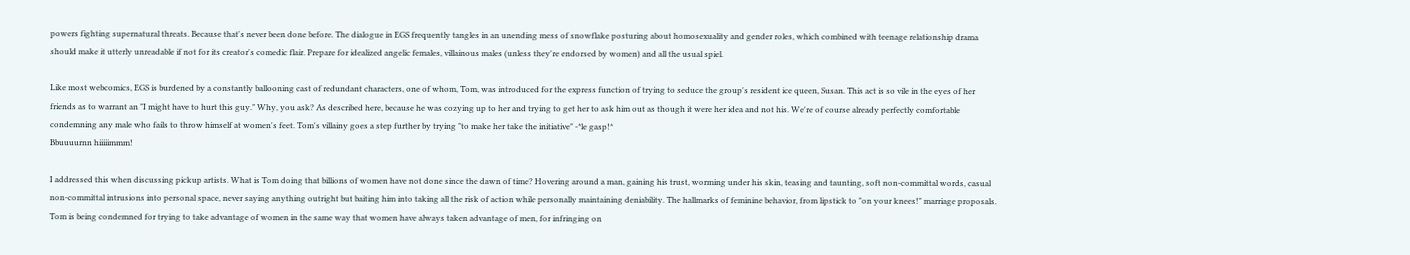powers fighting supernatural threats. Because that's never been done before. The dialogue in EGS frequently tangles in an unending mess of snowflake posturing about homosexuality and gender roles, which combined with teenage relationship drama should make it utterly unreadable if not for its creator's comedic flair. Prepare for idealized angelic females, villainous males (unless they're endorsed by women) and all the usual spiel.

Like most webcomics, EGS is burdened by a constantly ballooning cast of redundant characters, one of whom, Tom, was introduced for the express function of trying to seduce the group's resident ice queen, Susan. This act is so vile in the eyes of her friends as to warrant an "I might have to hurt this guy." Why, you ask? As described here, because he was cozying up to her and trying to get her to ask him out as though it were her idea and not his. We're of course already perfectly comfortable condemning any male who fails to throw himself at women's feet. Tom's villainy goes a step further by trying "to make her take the initiative" -*le gasp!*
Bbuuuurnn hiiiiimmm!

I addressed this when discussing pickup artists. What is Tom doing that billions of women have not done since the dawn of time? Hovering around a man, gaining his trust, worming under his skin, teasing and taunting, soft non-committal words, casual non-committal intrusions into personal space, never saying anything outright but baiting him into taking all the risk of action while personally maintaining deniability. The hallmarks of feminine behavior, from lipstick to "on your knees!" marriage proposals. Tom is being condemned for trying to take advantage of women in the same way that women have always taken advantage of men, for infringing on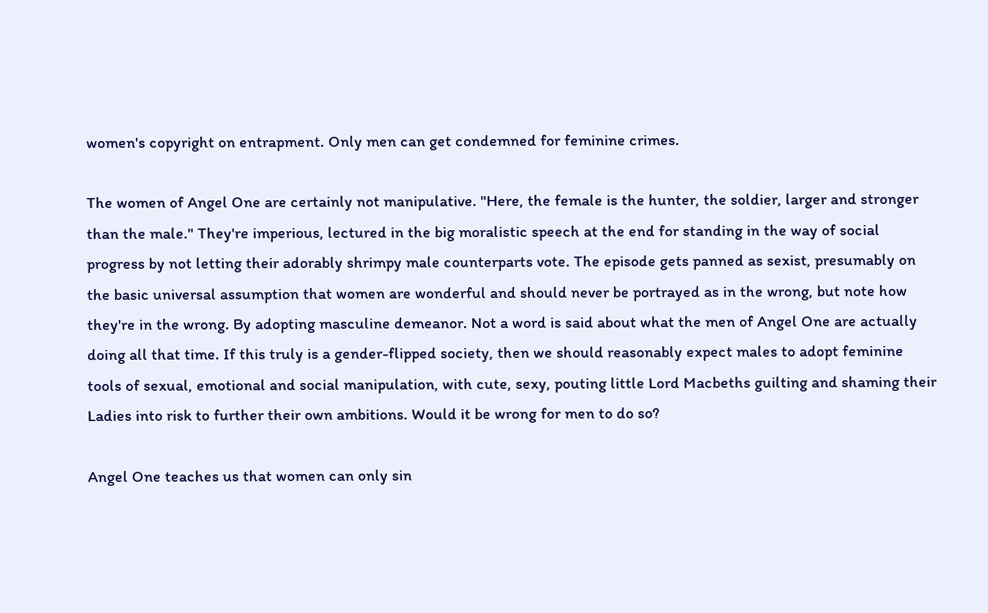women's copyright on entrapment. Only men can get condemned for feminine crimes.

The women of Angel One are certainly not manipulative. "Here, the female is the hunter, the soldier, larger and stronger than the male." They're imperious, lectured in the big moralistic speech at the end for standing in the way of social progress by not letting their adorably shrimpy male counterparts vote. The episode gets panned as sexist, presumably on the basic universal assumption that women are wonderful and should never be portrayed as in the wrong, but note how they're in the wrong. By adopting masculine demeanor. Not a word is said about what the men of Angel One are actually doing all that time. If this truly is a gender-flipped society, then we should reasonably expect males to adopt feminine tools of sexual, emotional and social manipulation, with cute, sexy, pouting little Lord Macbeths guilting and shaming their Ladies into risk to further their own ambitions. Would it be wrong for men to do so?

Angel One teaches us that women can only sin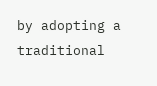by adopting a traditional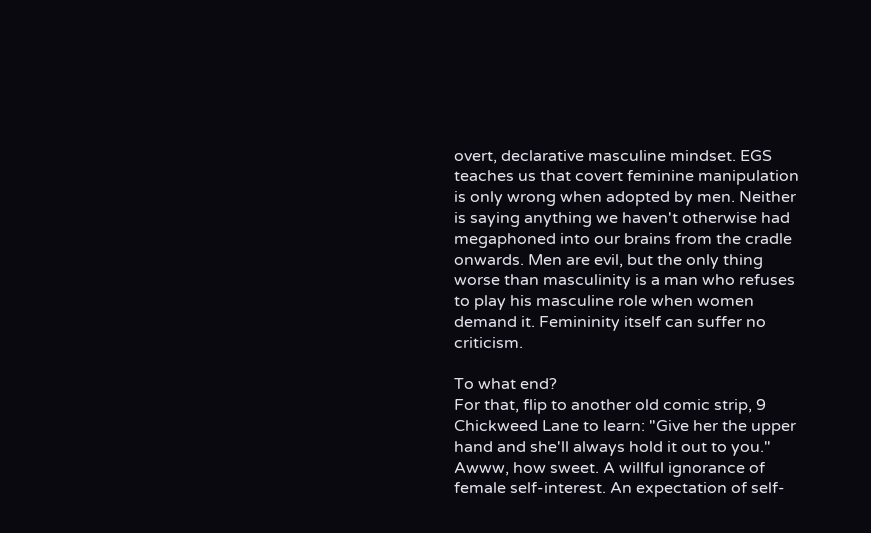overt, declarative masculine mindset. EGS teaches us that covert feminine manipulation is only wrong when adopted by men. Neither is saying anything we haven't otherwise had megaphoned into our brains from the cradle onwards. Men are evil, but the only thing worse than masculinity is a man who refuses to play his masculine role when women demand it. Femininity itself can suffer no criticism.

To what end?
For that, flip to another old comic strip, 9 Chickweed Lane to learn: "Give her the upper hand and she'll always hold it out to you." Awww, how sweet. A willful ignorance of female self-interest. An expectation of self-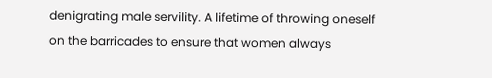denigrating male servility. A lifetime of throwing oneself on the barricades to ensure that women always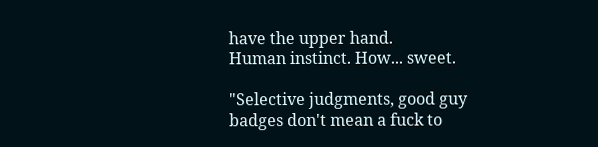have the upper hand.
Human instinct. How... sweet.

"Selective judgments, good guy badges don't mean a fuck to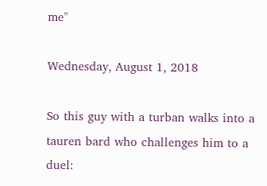me"

Wednesday, August 1, 2018

So this guy with a turban walks into a tauren bard who challenges him to a duel: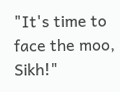"It's time to face the moo, Sikh!"